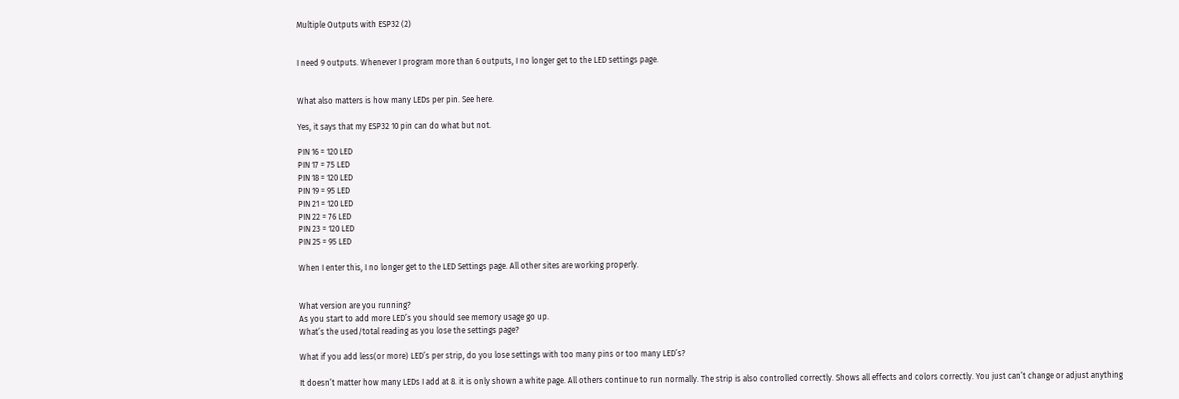Multiple Outputs with ESP32 (2)


I need 9 outputs. Whenever I program more than 6 outputs, I no longer get to the LED settings page.


What also matters is how many LEDs per pin. See here.

Yes, it says that my ESP32 10 pin can do what but not.

PIN 16 = 120 LED
PIN 17 = 75 LED
PIN 18 = 120 LED
PIN 19 = 95 LED
PIN 21 = 120 LED
PIN 22 = 76 LED
PIN 23 = 120 LED
PIN 25 = 95 LED

When I enter this, I no longer get to the LED Settings page. All other sites are working properly.


What version are you running?
As you start to add more LED’s you should see memory usage go up.
What’s the used/total reading as you lose the settings page?

What if you add less(or more) LED’s per strip, do you lose settings with too many pins or too many LED’s?

It doesn’t matter how many LEDs I add at 8. it is only shown a white page. All others continue to run normally. The strip is also controlled correctly. Shows all effects and colors correctly. You just can’t change or adjust anything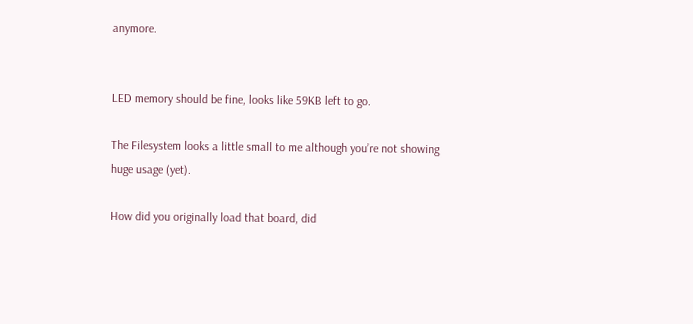anymore.


LED memory should be fine, looks like 59KB left to go.

The Filesystem looks a little small to me although you’re not showing huge usage (yet).

How did you originally load that board, did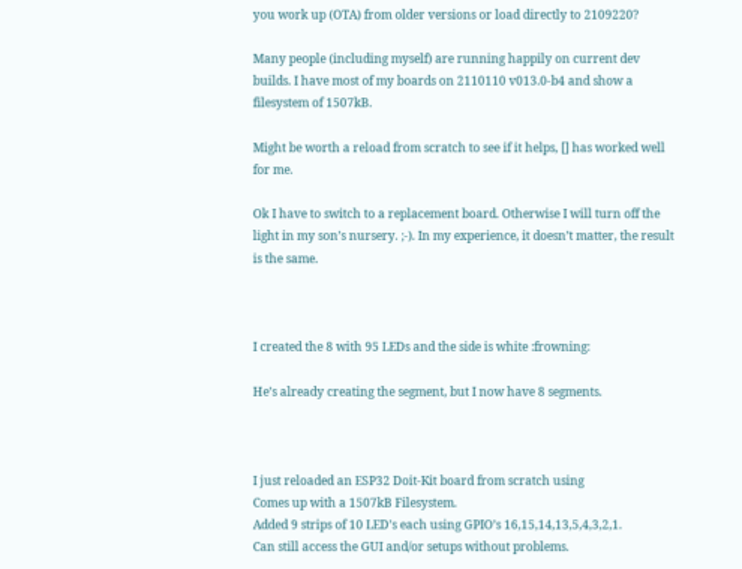you work up (OTA) from older versions or load directly to 2109220?

Many people (including myself) are running happily on current dev builds. I have most of my boards on 2110110 v013.0-b4 and show a filesystem of 1507kB.

Might be worth a reload from scratch to see if it helps, [] has worked well for me.

Ok I have to switch to a replacement board. Otherwise I will turn off the light in my son’s nursery. ;-). In my experience, it doesn’t matter, the result is the same.



I created the 8 with 95 LEDs and the side is white :frowning:

He’s already creating the segment, but I now have 8 segments.



I just reloaded an ESP32 Doit-Kit board from scratch using
Comes up with a 1507kB Filesystem.
Added 9 strips of 10 LED’s each using GPIO’s 16,15,14,13,5,4,3,2,1.
Can still access the GUI and/or setups without problems.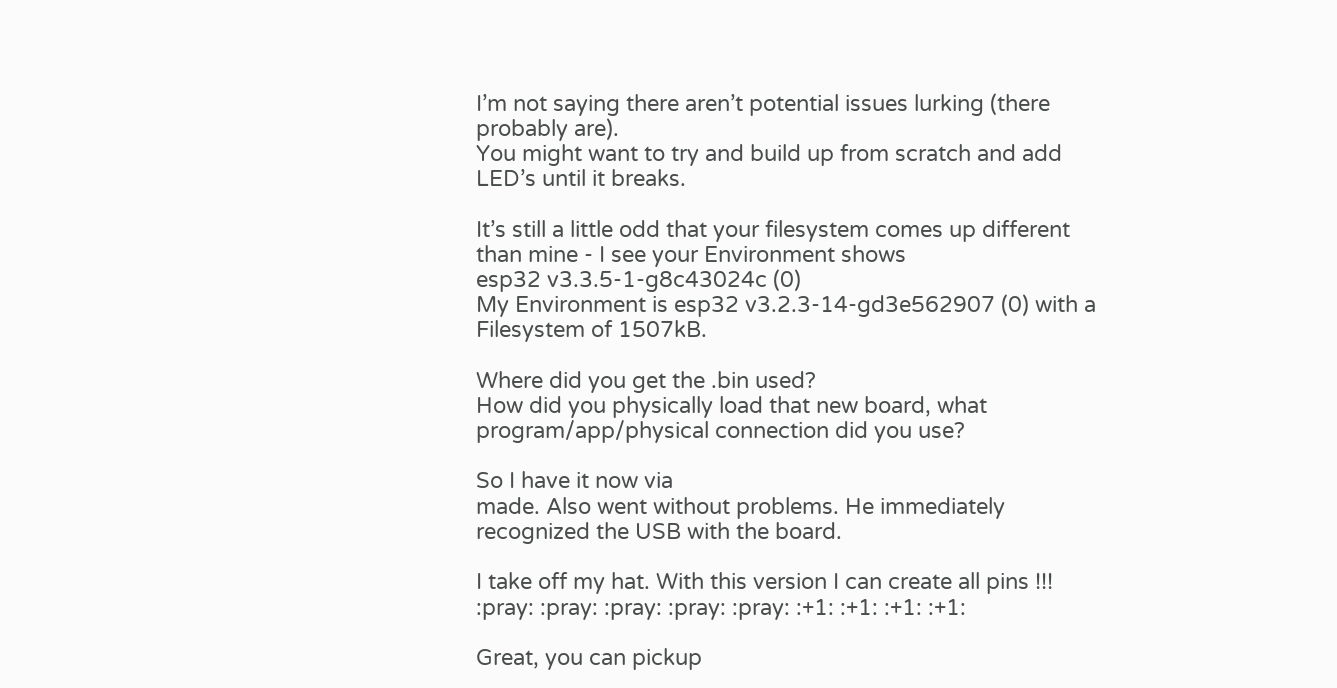I’m not saying there aren’t potential issues lurking (there probably are).
You might want to try and build up from scratch and add LED’s until it breaks.

It’s still a little odd that your filesystem comes up different than mine - I see your Environment shows
esp32 v3.3.5-1-g8c43024c (0)
My Environment is esp32 v3.2.3-14-gd3e562907 (0) with a Filesystem of 1507kB.

Where did you get the .bin used?
How did you physically load that new board, what program/app/physical connection did you use?

So I have it now via
made. Also went without problems. He immediately recognized the USB with the board.

I take off my hat. With this version I can create all pins !!! :pray: :pray: :pray: :pray: :pray: :+1: :+1: :+1: :+1:

Great, you can pickup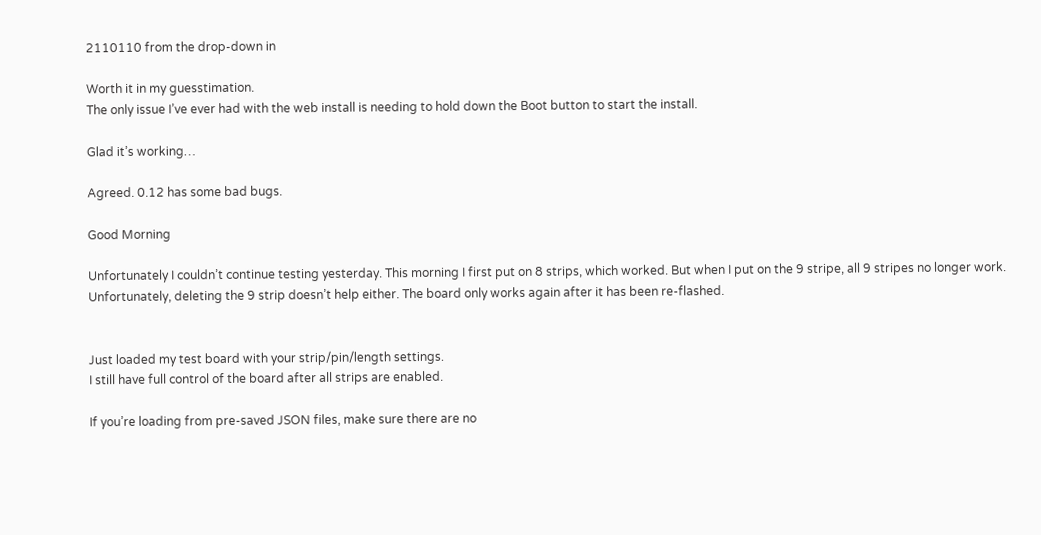2110110 from the drop-down in

Worth it in my guesstimation.
The only issue I’ve ever had with the web install is needing to hold down the Boot button to start the install.

Glad it’s working…

Agreed. 0.12 has some bad bugs.

Good Morning

Unfortunately I couldn’t continue testing yesterday. This morning I first put on 8 strips, which worked. But when I put on the 9 stripe, all 9 stripes no longer work. Unfortunately, deleting the 9 strip doesn’t help either. The board only works again after it has been re-flashed.


Just loaded my test board with your strip/pin/length settings.
I still have full control of the board after all strips are enabled.

If you’re loading from pre-saved JSON files, make sure there are no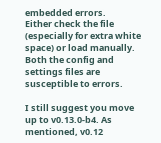embedded errors.
Either check the file (especially for extra white space) or load manually.
Both the config and settings files are susceptible to errors.

I still suggest you move up to v0.13.0-b4. As mentioned, v0.12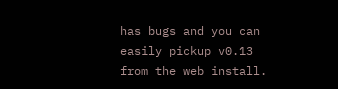has bugs and you can easily pickup v0.13 from the web install.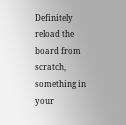Definitely reload the board from scratch, something in your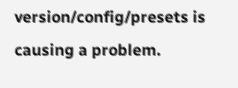version/config/presets is causing a problem.